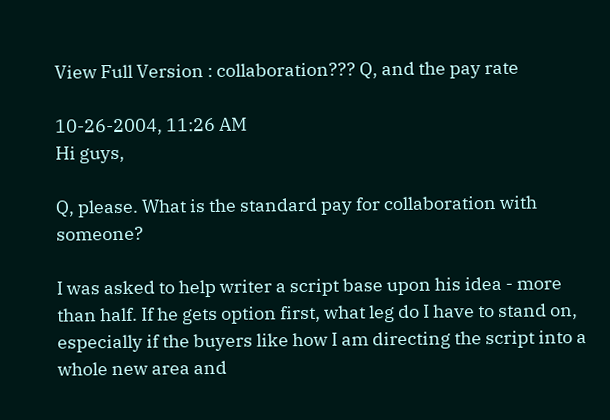View Full Version : collaboration??? Q, and the pay rate

10-26-2004, 11:26 AM
Hi guys,

Q, please. What is the standard pay for collaboration with someone?

I was asked to help writer a script base upon his idea - more than half. If he gets option first, what leg do I have to stand on, especially if the buyers like how I am directing the script into a whole new area and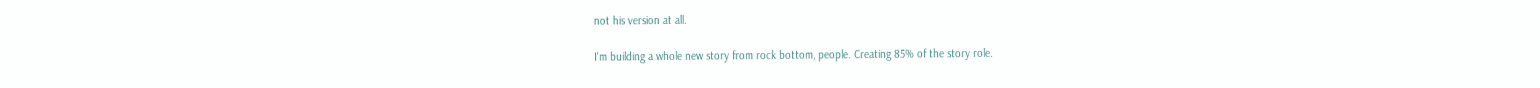not his version at all.

I'm building a whole new story from rock bottom, people. Creating 85% of the story role.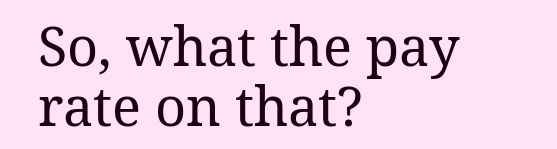So, what the pay rate on that?